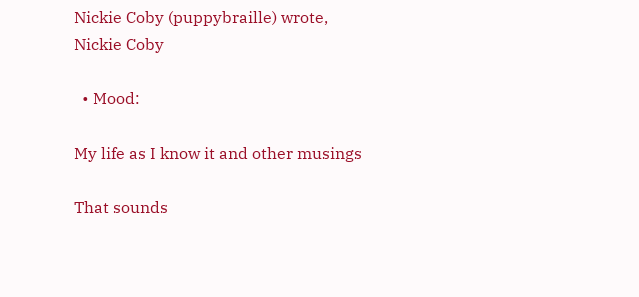Nickie Coby (puppybraille) wrote,
Nickie Coby

  • Mood:

My life as I know it and other musings

That sounds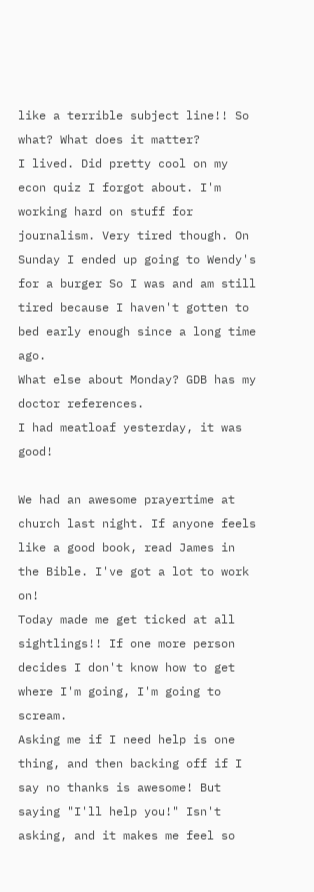like a terrible subject line!! So what? What does it matter?
I lived. Did pretty cool on my econ quiz I forgot about. I'm working hard on stuff for journalism. Very tired though. On Sunday I ended up going to Wendy's for a burger So I was and am still tired because I haven't gotten to bed early enough since a long time ago.
What else about Monday? GDB has my doctor references.
I had meatloaf yesterday, it was good!

We had an awesome prayertime at church last night. If anyone feels like a good book, read James in the Bible. I've got a lot to work on!
Today made me get ticked at all sightlings!! If one more person decides I don't know how to get where I'm going, I'm going to scream.
Asking me if I need help is one thing, and then backing off if I say no thanks is awesome! But saying "I'll help you!" Isn't asking, and it makes me feel so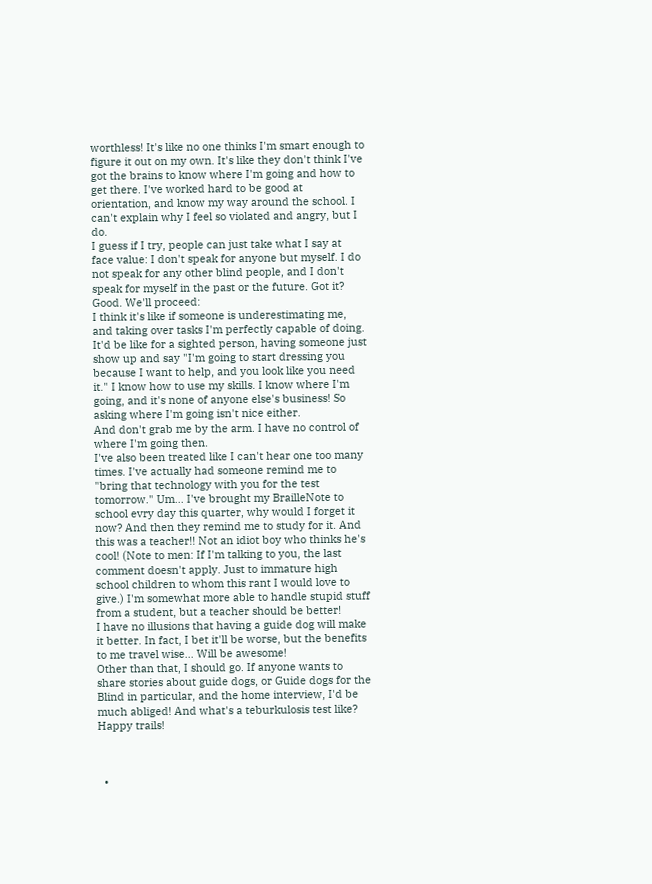worthless! It's like no one thinks I'm smart enough to figure it out on my own. It's like they don't think I've got the brains to know where I'm going and how to get there. I've worked hard to be good at orientation, and know my way around the school. I can't explain why I feel so violated and angry, but I do.
I guess if I try, people can just take what I say at face value: I don't speak for anyone but myself. I do not speak for any other blind people, and I don't speak for myself in the past or the future. Got it? Good. We'll proceed:
I think it's like if someone is underestimating me, and taking over tasks I'm perfectly capable of doing. It'd be like for a sighted person, having someone just show up and say "I'm going to start dressing you because I want to help, and you look like you need it." I know how to use my skills. I know where I'm going, and it's none of anyone else's business! So asking where I'm going isn't nice either.
And don't grab me by the arm. I have no control of where I'm going then.
I've also been treated like I can't hear one too many times. I've actually had someone remind me to "bring that technology with you for the test tomorrow." Um... I've brought my BrailleNote to school evry day this quarter, why would I forget it now? And then they remind me to study for it. And this was a teacher!! Not an idiot boy who thinks he's cool! (Note to men: If I'm talking to you, the last comment doesn't apply. Just to immature high school children to whom this rant I would love to give.) I'm somewhat more able to handle stupid stuff from a student, but a teacher should be better!
I have no illusions that having a guide dog will make it better. In fact, I bet it'll be worse, but the benefits to me travel wise... Will be awesome!
Other than that, I should go. If anyone wants to share stories about guide dogs, or Guide dogs for the Blind in particular, and the home interview, I'd be much abliged! And what's a teburkulosis test like?
Happy trails!



  •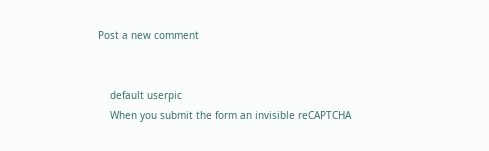Post a new comment


    default userpic
    When you submit the form an invisible reCAPTCHA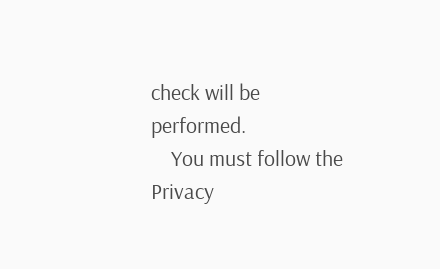check will be performed.
    You must follow the Privacy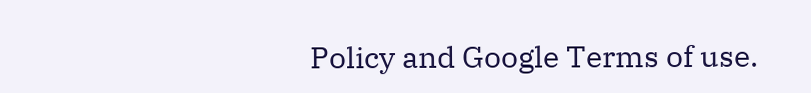Policy and Google Terms of use.